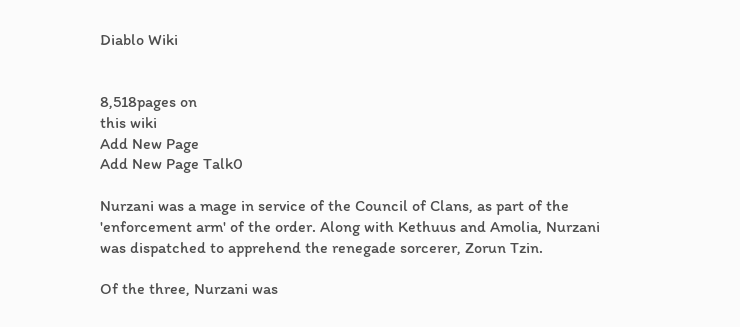Diablo Wiki


8,518pages on
this wiki
Add New Page
Add New Page Talk0

Nurzani was a mage in service of the Council of Clans, as part of the 'enforcement arm' of the order. Along with Kethuus and Amolia, Nurzani was dispatched to apprehend the renegade sorcerer, Zorun Tzin.

Of the three, Nurzani was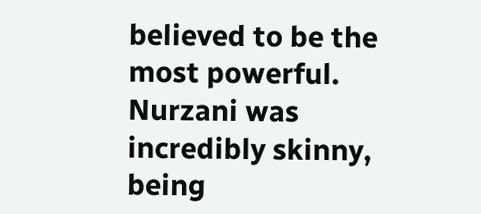believed to be the most powerful. Nurzani was incredibly skinny, being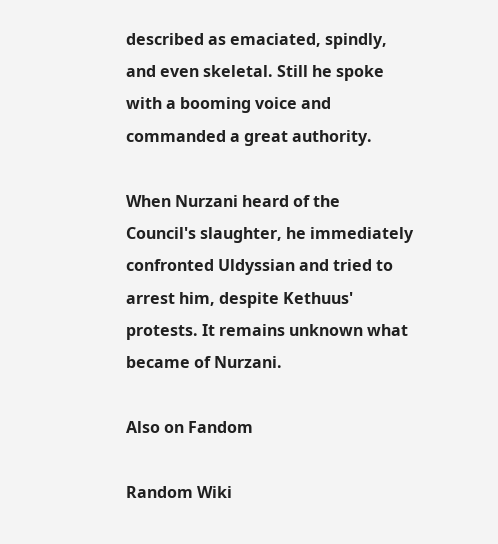described as emaciated, spindly, and even skeletal. Still he spoke with a booming voice and commanded a great authority.

When Nurzani heard of the Council's slaughter, he immediately confronted Uldyssian and tried to arrest him, despite Kethuus' protests. It remains unknown what became of Nurzani.

Also on Fandom

Random Wiki